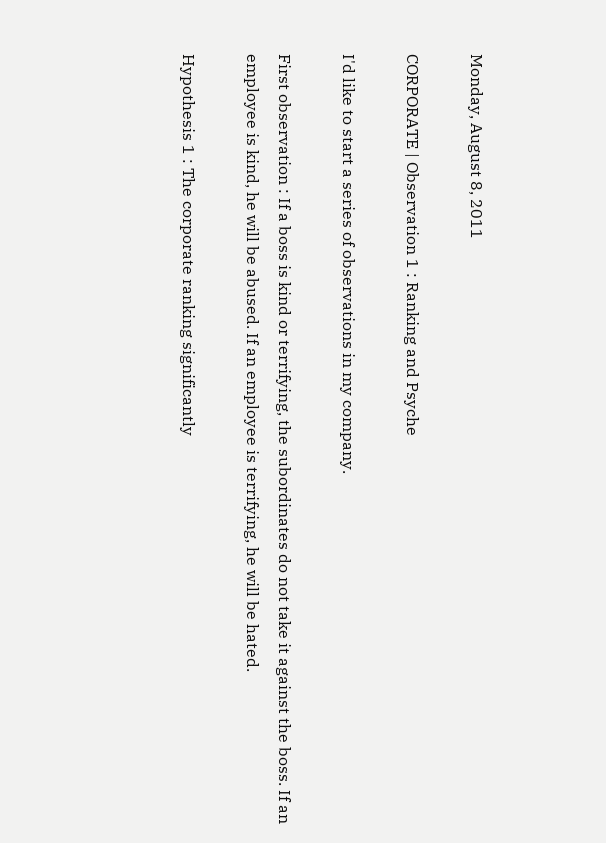Monday, August 8, 2011

CORPORATE | Observation 1 : Ranking and Psyche

I'd like to start a series of observations in my company.

First observation : If a boss is kind or terrifying, the subordinates do not take it against the boss. If an employee is kind, he will be abused. If an employee is terrifying, he will be hated.

Hypothesis 1 : The corporate ranking significantly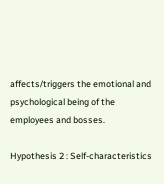affects/triggers the emotional and psychological being of the employees and bosses.

Hypothesis 2 : Self-characteristics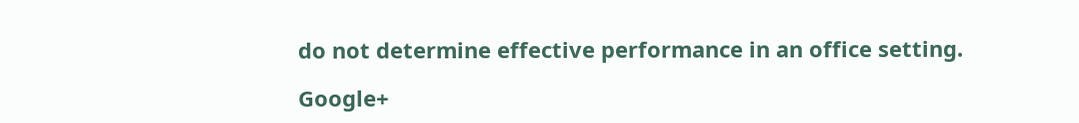do not determine effective performance in an office setting.

Google+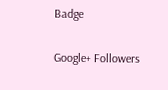Badge

Google+ Followers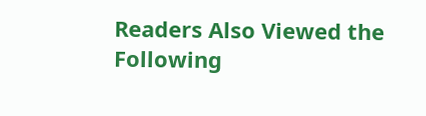Readers Also Viewed the Following